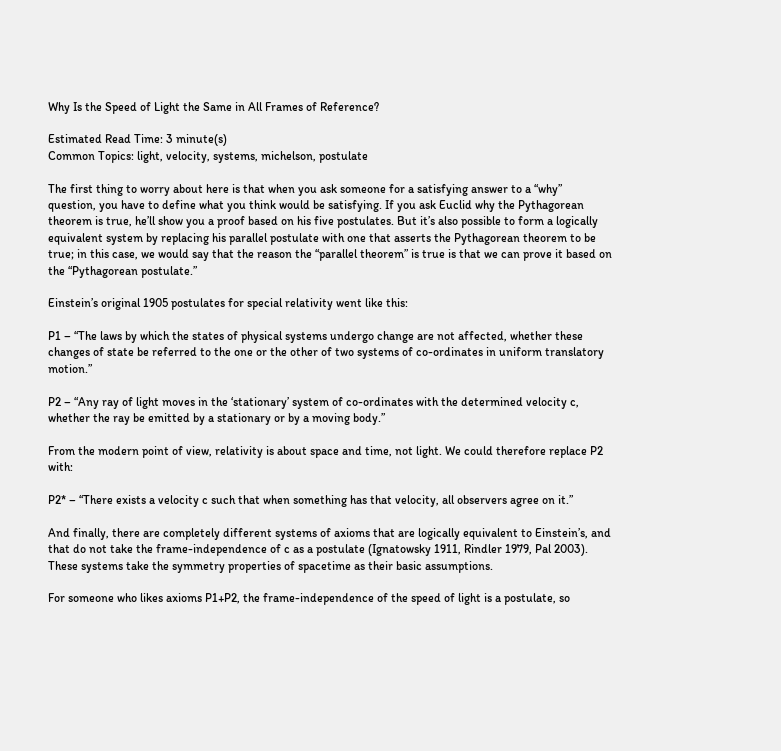Why Is the Speed of Light the Same in All Frames of Reference?

Estimated Read Time: 3 minute(s)
Common Topics: light, velocity, systems, michelson, postulate

The first thing to worry about here is that when you ask someone for a satisfying answer to a “why” question, you have to define what you think would be satisfying. If you ask Euclid why the Pythagorean theorem is true, he’ll show you a proof based on his five postulates. But it’s also possible to form a logically equivalent system by replacing his parallel postulate with one that asserts the Pythagorean theorem to be true; in this case, we would say that the reason the “parallel theorem” is true is that we can prove it based on the “Pythagorean postulate.”

Einstein’s original 1905 postulates for special relativity went like this:

P1 – “The laws by which the states of physical systems undergo change are not affected, whether these changes of state be referred to the one or the other of two systems of co-ordinates in uniform translatory motion.”

P2 – “Any ray of light moves in the ‘stationary’ system of co-ordinates with the determined velocity c, whether the ray be emitted by a stationary or by a moving body.”

From the modern point of view, relativity is about space and time, not light. We could therefore replace P2 with:

P2* – “There exists a velocity c such that when something has that velocity, all observers agree on it.”

And finally, there are completely different systems of axioms that are logically equivalent to Einstein’s, and that do not take the frame-independence of c as a postulate (Ignatowsky 1911, Rindler 1979, Pal 2003). These systems take the symmetry properties of spacetime as their basic assumptions.

For someone who likes axioms P1+P2, the frame-independence of the speed of light is a postulate, so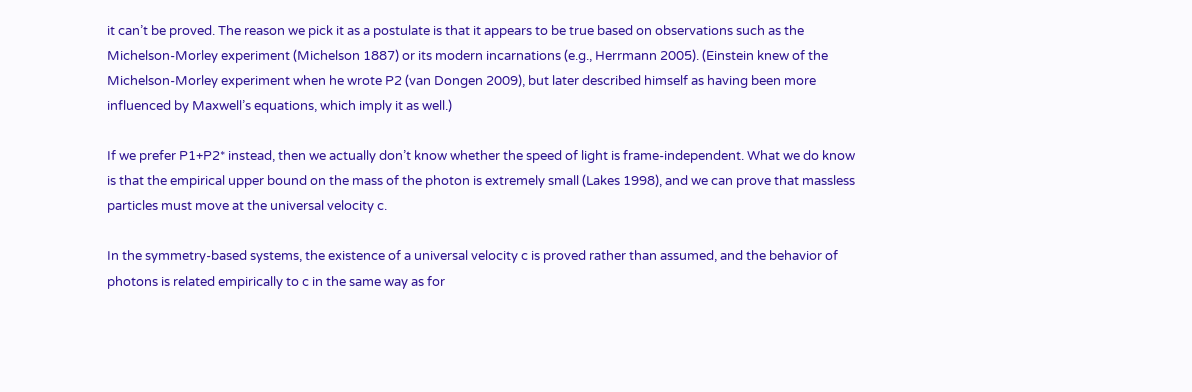it can’t be proved. The reason we pick it as a postulate is that it appears to be true based on observations such as the Michelson-Morley experiment (Michelson 1887) or its modern incarnations (e.g., Herrmann 2005). (Einstein knew of the Michelson-Morley experiment when he wrote P2 (van Dongen 2009), but later described himself as having been more influenced by Maxwell’s equations, which imply it as well.)

If we prefer P1+P2* instead, then we actually don’t know whether the speed of light is frame-independent. What we do know is that the empirical upper bound on the mass of the photon is extremely small (Lakes 1998), and we can prove that massless particles must move at the universal velocity c.

In the symmetry-based systems, the existence of a universal velocity c is proved rather than assumed, and the behavior of photons is related empirically to c in the same way as for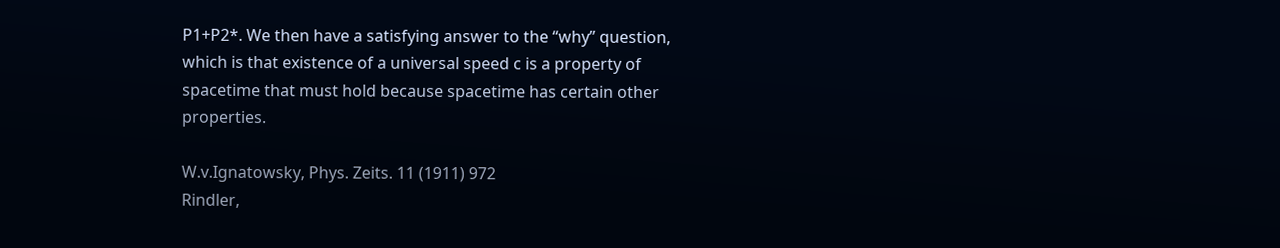P1+P2*. We then have a satisfying answer to the “why” question, which is that existence of a universal speed c is a property of spacetime that must hold because spacetime has certain other properties.

W.v.Ignatowsky, Phys. Zeits. 11 (1911) 972
Rindler,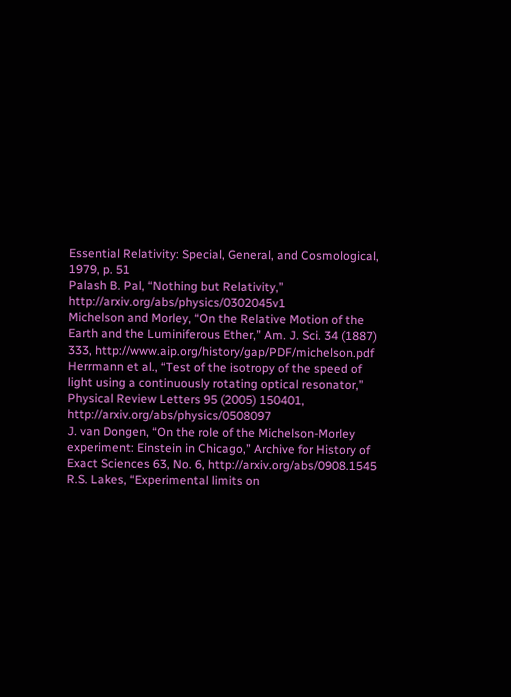Essential Relativity: Special, General, and Cosmological, 1979, p. 51
Palash B. Pal, “Nothing but Relativity,” http://arxiv.org/abs/physics/0302045v1
Michelson and Morley, “On the Relative Motion of the Earth and the Luminiferous Ether,” Am. J. Sci. 34 (1887) 333, http://www.aip.org/history/gap/PDF/michelson.pdf
Herrmann et al., “Test of the isotropy of the speed of light using a continuously rotating optical resonator,” Physical Review Letters 95 (2005) 150401, http://arxiv.org/abs/physics/0508097
J. van Dongen, “On the role of the Michelson-Morley experiment: Einstein in Chicago,” Archive for History of Exact Sciences 63, No. 6, http://arxiv.org/abs/0908.1545
R.S. Lakes, “Experimental limits on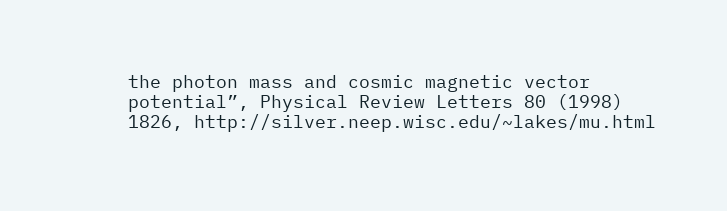the photon mass and cosmic magnetic vector potential”, Physical Review Letters 80 (1998) 1826, http://silver.neep.wisc.edu/~lakes/mu.html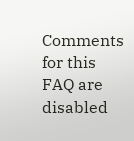Comments for this FAQ are disabled